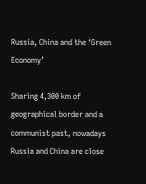Russia, China and the ‘Green Economy’

Sharing 4,300 km of geographical border and a communist past, nowadays Russia and China are close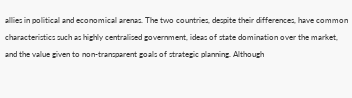allies in political and economical arenas. The two countries, despite their differences, have common characteristics such as highly centralised government, ideas of state domination over the market, and the value given to non-transparent goals of strategic planning. Although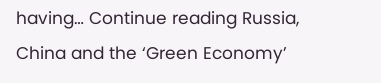having… Continue reading Russia, China and the ‘Green Economy’